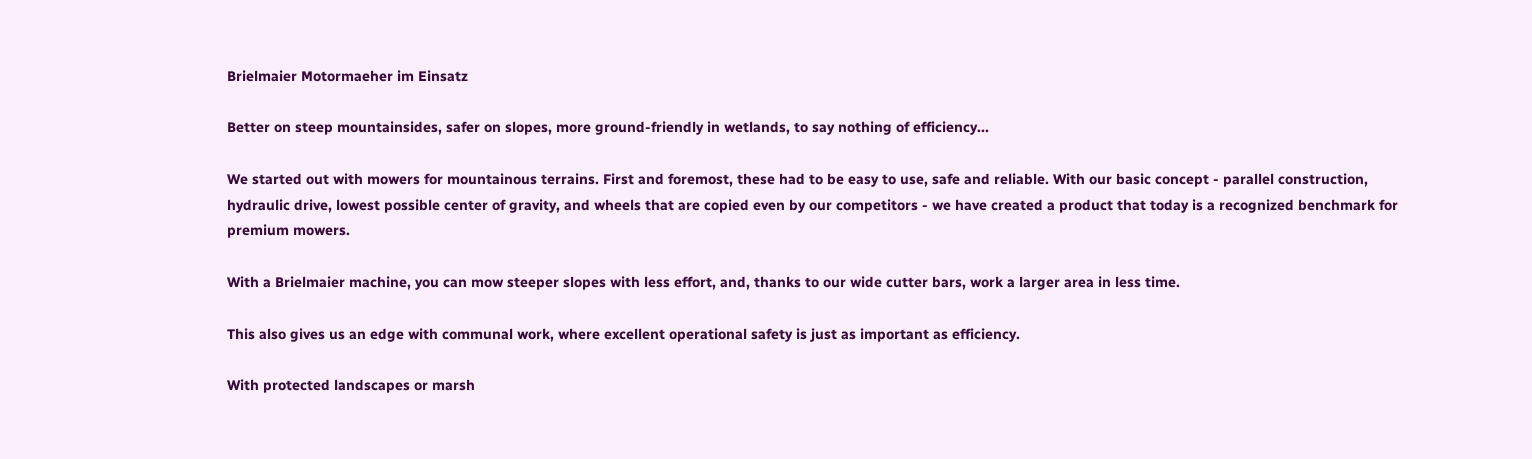Brielmaier Motormaeher im Einsatz

Better on steep mountainsides, safer on slopes, more ground-friendly in wetlands, to say nothing of efficiency...

We started out with mowers for mountainous terrains. First and foremost, these had to be easy to use, safe and reliable. With our basic concept - parallel construction, hydraulic drive, lowest possible center of gravity, and wheels that are copied even by our competitors - we have created a product that today is a recognized benchmark for premium mowers.

With a Brielmaier machine, you can mow steeper slopes with less effort, and, thanks to our wide cutter bars, work a larger area in less time.

This also gives us an edge with communal work, where excellent operational safety is just as important as efficiency.

With protected landscapes or marsh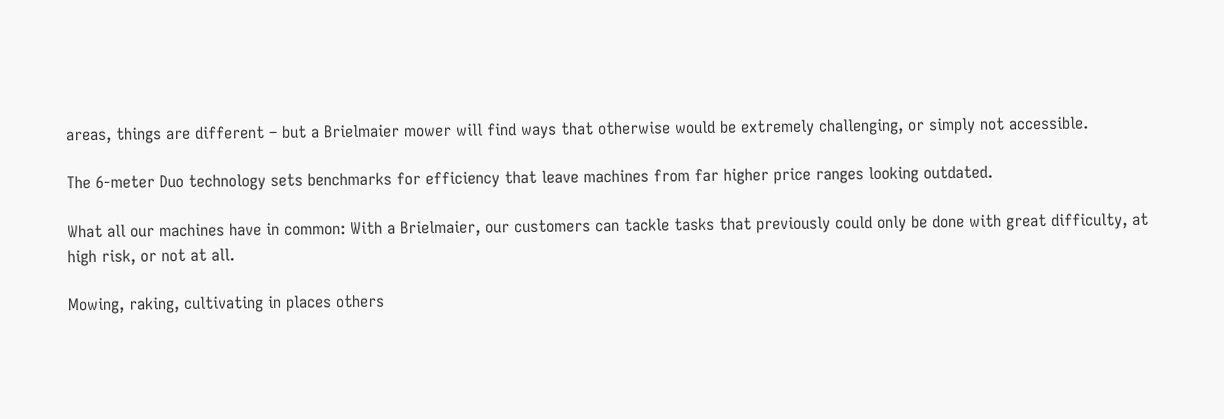areas, things are different – but a Brielmaier mower will find ways that otherwise would be extremely challenging, or simply not accessible.

The 6-meter Duo technology sets benchmarks for efficiency that leave machines from far higher price ranges looking outdated.

What all our machines have in common: With a Brielmaier, our customers can tackle tasks that previously could only be done with great difficulty, at high risk, or not at all.

Mowing, raking, cultivating in places others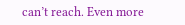can’t reach. Even more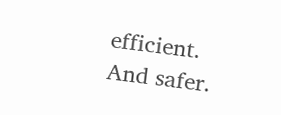efficient. And safer.